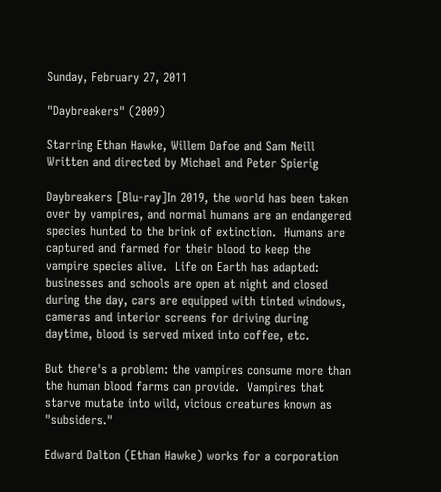Sunday, February 27, 2011

"Daybreakers" (2009)

Starring Ethan Hawke, Willem Dafoe and Sam Neill
Written and directed by Michael and Peter Spierig

Daybreakers [Blu-ray]In 2019, the world has been taken over by vampires, and normal humans are an endangered species hunted to the brink of extinction.  Humans are captured and farmed for their blood to keep the vampire species alive.  Life on Earth has adapted: businesses and schools are open at night and closed during the day, cars are equipped with tinted windows, cameras and interior screens for driving during daytime, blood is served mixed into coffee, etc.

But there's a problem: the vampires consume more than the human blood farms can provide.  Vampires that starve mutate into wild, vicious creatures known as "subsiders."

Edward Dalton (Ethan Hawke) works for a corporation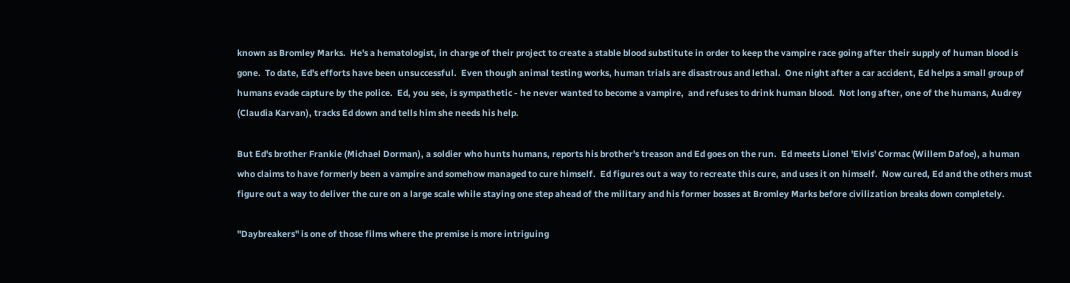known as Bromley Marks.  He's a hematologist, in charge of their project to create a stable blood substitute in order to keep the vampire race going after their supply of human blood is gone.  To date, Ed's efforts have been unsuccessful.  Even though animal testing works, human trials are disastrous and lethal.  One night after a car accident, Ed helps a small group of humans evade capture by the police.  Ed, you see, is sympathetic - he never wanted to become a vampire,  and refuses to drink human blood.  Not long after, one of the humans, Audrey (Claudia Karvan), tracks Ed down and tells him she needs his help.

But Ed's brother Frankie (Michael Dorman), a soldier who hunts humans, reports his brother's treason and Ed goes on the run.  Ed meets Lionel 'Elvis' Cormac (Willem Dafoe), a human who claims to have formerly been a vampire and somehow managed to cure himself.  Ed figures out a way to recreate this cure, and uses it on himself.  Now cured, Ed and the others must figure out a way to deliver the cure on a large scale while staying one step ahead of the military and his former bosses at Bromley Marks before civilization breaks down completely.

"Daybreakers" is one of those films where the premise is more intriguing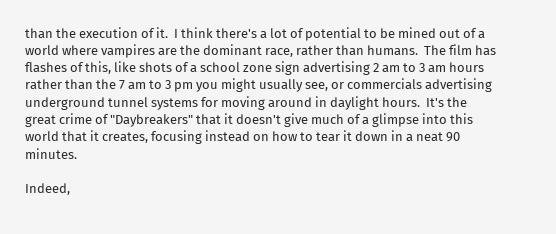than the execution of it.  I think there's a lot of potential to be mined out of a world where vampires are the dominant race, rather than humans.  The film has flashes of this, like shots of a school zone sign advertising 2 am to 3 am hours rather than the 7 am to 3 pm you might usually see, or commercials advertising underground tunnel systems for moving around in daylight hours.  It's the great crime of "Daybreakers" that it doesn't give much of a glimpse into this world that it creates, focusing instead on how to tear it down in a neat 90 minutes.

Indeed,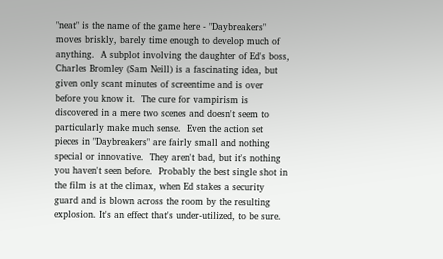"neat" is the name of the game here - "Daybreakers" moves briskly, barely time enough to develop much of anything.  A subplot involving the daughter of Ed's boss, Charles Bromley (Sam Neill) is a fascinating idea, but given only scant minutes of screentime and is over before you know it.  The cure for vampirism is discovered in a mere two scenes and doesn't seem to particularly make much sense.  Even the action set pieces in "Daybreakers" are fairly small and nothing special or innovative.  They aren't bad, but it's nothing you haven't seen before.  Probably the best single shot in the film is at the climax, when Ed stakes a security guard and is blown across the room by the resulting explosion. It's an effect that's under-utilized, to be sure.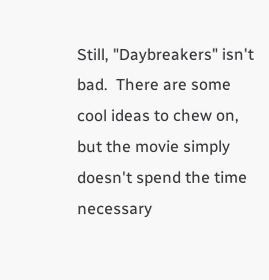Still, "Daybreakers" isn't bad.  There are some cool ideas to chew on, but the movie simply doesn't spend the time necessary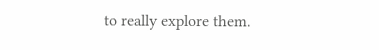to really explore them.